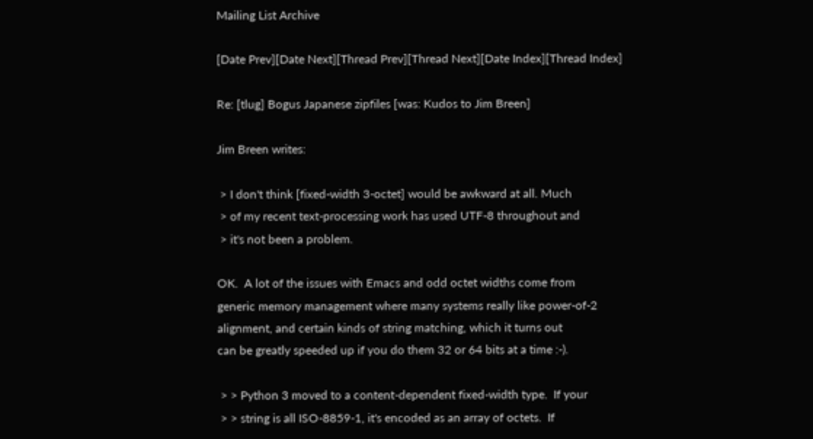Mailing List Archive

[Date Prev][Date Next][Thread Prev][Thread Next][Date Index][Thread Index]

Re: [tlug] Bogus Japanese zipfiles [was: Kudos to Jim Breen]

Jim Breen writes:

 > I don't think [fixed-width 3-octet] would be awkward at all. Much
 > of my recent text-processing work has used UTF-8 throughout and
 > it's not been a problem.

OK.  A lot of the issues with Emacs and odd octet widths come from
generic memory management where many systems really like power-of-2
alignment, and certain kinds of string matching, which it turns out
can be greatly speeded up if you do them 32 or 64 bits at a time :-).

 > > Python 3 moved to a content-dependent fixed-width type.  If your
 > > string is all ISO-8859-1, it's encoded as an array of octets.  If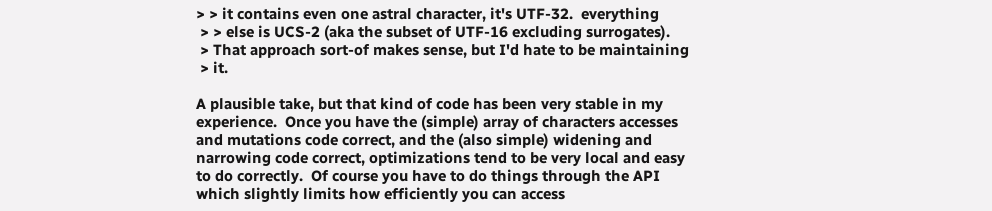> > it contains even one astral character, it's UTF-32.  everything
 > > else is UCS-2 (aka the subset of UTF-16 excluding surrogates).
 > That approach sort-of makes sense, but I'd hate to be maintaining
 > it.

A plausible take, but that kind of code has been very stable in my
experience.  Once you have the (simple) array of characters accesses
and mutations code correct, and the (also simple) widening and
narrowing code correct, optimizations tend to be very local and easy
to do correctly.  Of course you have to do things through the API
which slightly limits how efficiently you can access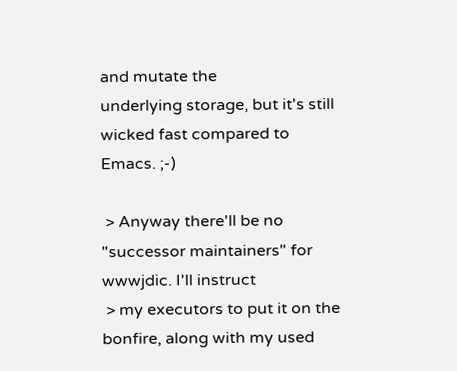and mutate the
underlying storage, but it's still wicked fast compared to Emacs. ;-)

 > Anyway there'll be no "successor maintainers" for wwwjdic. I'll instruct
 > my executors to put it on the bonfire, along with my used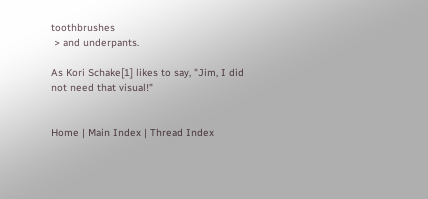toothbrushes
 > and underpants.

As Kori Schake[1] likes to say, "Jim, I did not need that visual!"


Home | Main Index | Thread Index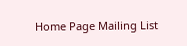Home Page Mailing List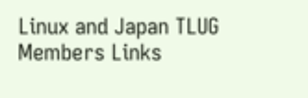Linux and Japan TLUG Members Links